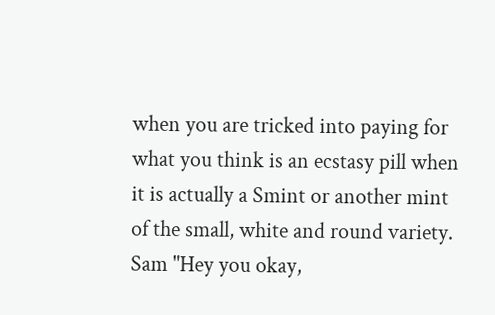when you are tricked into paying for what you think is an ecstasy pill when it is actually a Smint or another mint of the small, white and round variety.
Sam "Hey you okay,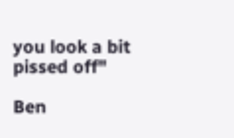you look a bit pissed off"

Ben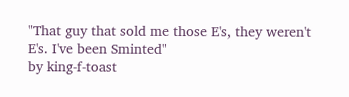"That guy that sold me those E's, they weren't E's. I've been Sminted"
by king-f-toast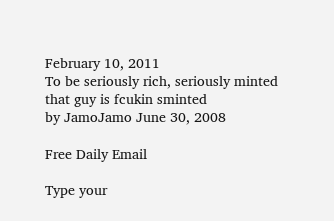February 10, 2011
To be seriously rich, seriously minted
that guy is fcukin sminted
by JamoJamo June 30, 2008

Free Daily Email

Type your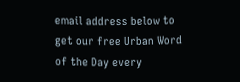email address below to get our free Urban Word of the Day every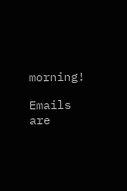morning!

Emails are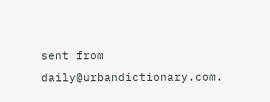sent from daily@urbandictionary.com.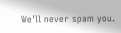We'll never spam you.